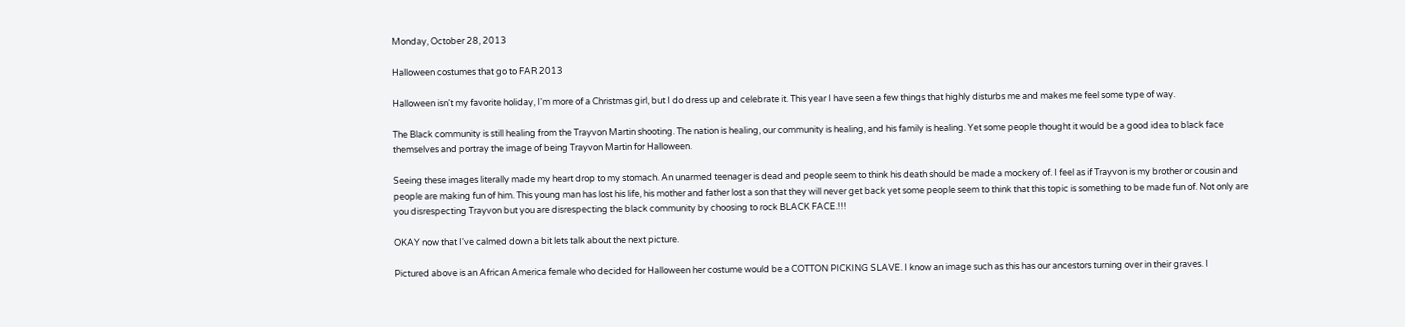Monday, October 28, 2013

Halloween costumes that go to FAR 2013

Halloween isn't my favorite holiday, I'm more of a Christmas girl, but I do dress up and celebrate it. This year I have seen a few things that highly disturbs me and makes me feel some type of way.

The Black community is still healing from the Trayvon Martin shooting. The nation is healing, our community is healing, and his family is healing. Yet some people thought it would be a good idea to black face themselves and portray the image of being Trayvon Martin for Halloween.

Seeing these images literally made my heart drop to my stomach. An unarmed teenager is dead and people seem to think his death should be made a mockery of. I feel as if Trayvon is my brother or cousin and people are making fun of him. This young man has lost his life, his mother and father lost a son that they will never get back yet some people seem to think that this topic is something to be made fun of. Not only are you disrespecting Trayvon but you are disrespecting the black community by choosing to rock BLACK FACE.!!!

OKAY now that I've calmed down a bit lets talk about the next picture.

Pictured above is an African America female who decided for Halloween her costume would be a COTTON PICKING SLAVE. I know an image such as this has our ancestors turning over in their graves. I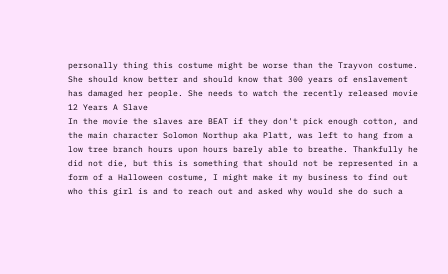personally thing this costume might be worse than the Trayvon costume. She should know better and should know that 300 years of enslavement has damaged her people. She needs to watch the recently released movie
12 Years A Slave
In the movie the slaves are BEAT if they don't pick enough cotton, and the main character Solomon Northup aka Platt, was left to hang from a low tree branch hours upon hours barely able to breathe. Thankfully he did not die, but this is something that should not be represented in a form of a Halloween costume, I might make it my business to find out who this girl is and to reach out and asked why would she do such a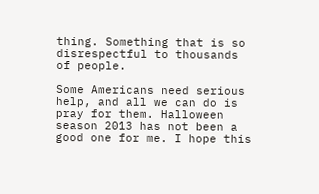thing. Something that is so disrespectful to thousands of people.

Some Americans need serious help, and all we can do is pray for them. Halloween season 2013 has not been a good one for me. I hope this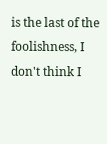is the last of the foolishness, I don't think I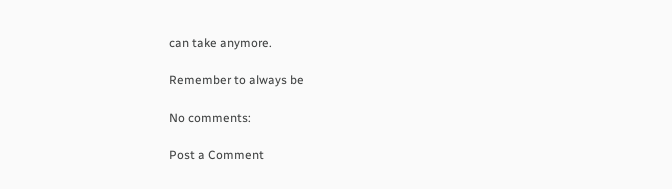can take anymore.

Remember to always be

No comments:

Post a Comment